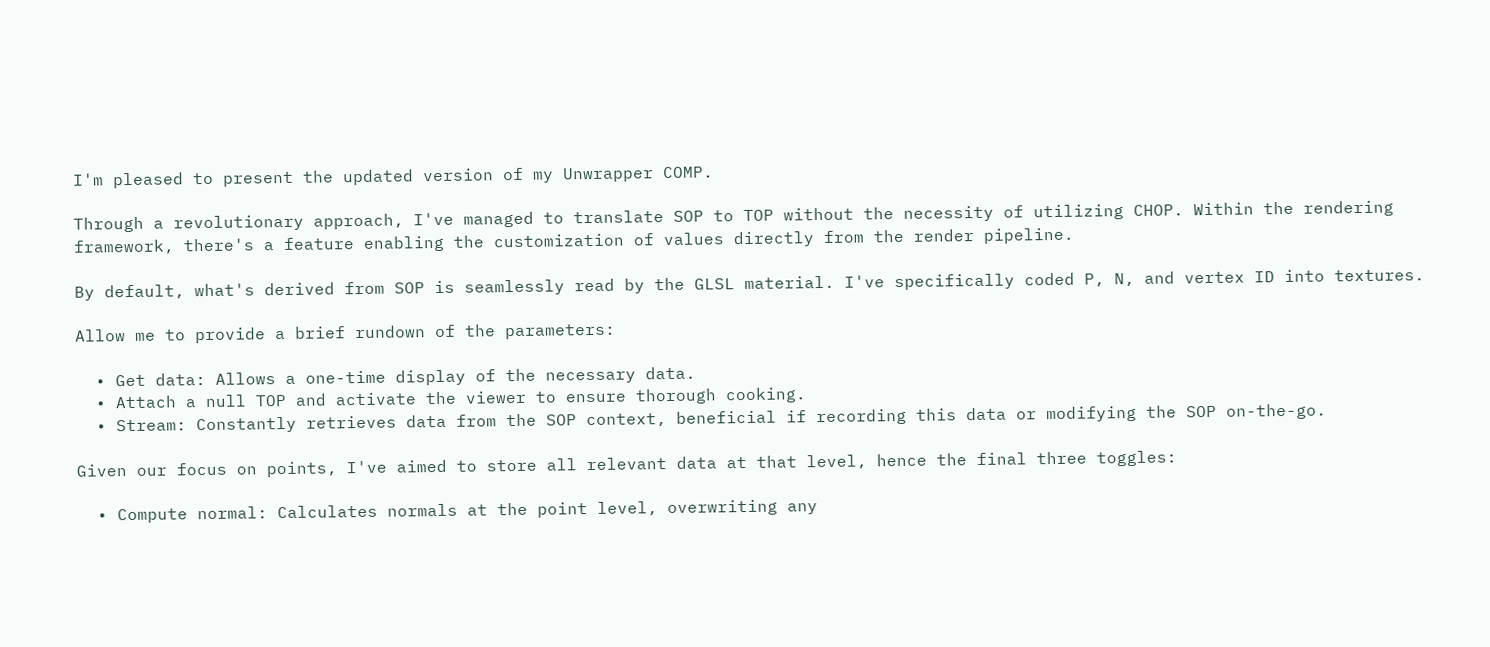I'm pleased to present the updated version of my Unwrapper COMP.

Through a revolutionary approach, I've managed to translate SOP to TOP without the necessity of utilizing CHOP. Within the rendering framework, there's a feature enabling the customization of values directly from the render pipeline.

By default, what's derived from SOP is seamlessly read by the GLSL material. I've specifically coded P, N, and vertex ID into textures.

Allow me to provide a brief rundown of the parameters:

  • Get data: Allows a one-time display of the necessary data.
  • Attach a null TOP and activate the viewer to ensure thorough cooking.
  • Stream: Constantly retrieves data from the SOP context, beneficial if recording this data or modifying the SOP on-the-go.

Given our focus on points, I've aimed to store all relevant data at that level, hence the final three toggles:

  • Compute normal: Calculates normals at the point level, overwriting any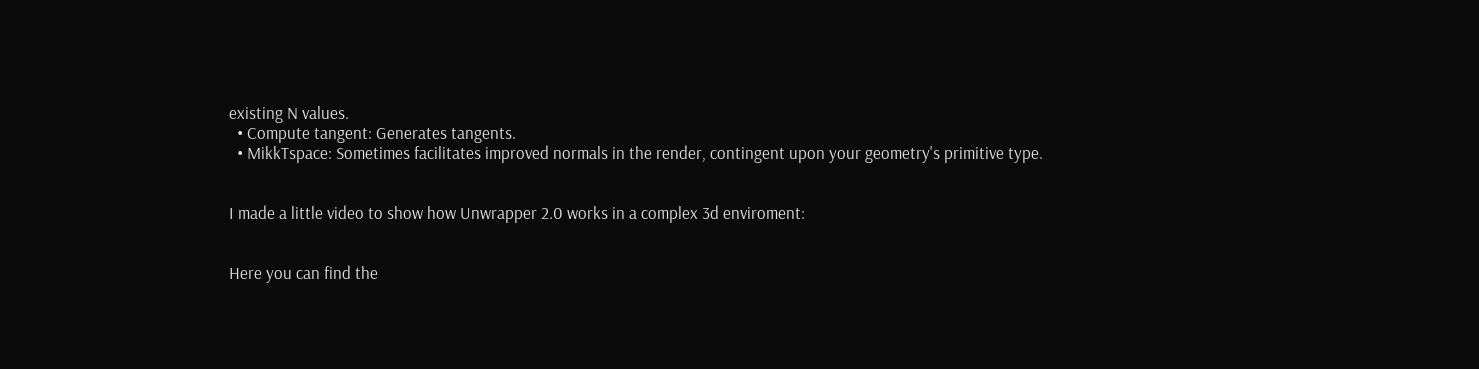existing N values.
  • Compute tangent: Generates tangents.
  • MikkTspace: Sometimes facilitates improved normals in the render, contingent upon your geometry's primitive type.


I made a little video to show how Unwrapper 2.0 works in a complex 3d enviroment:


Here you can find the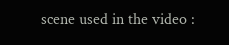scene used in the video :